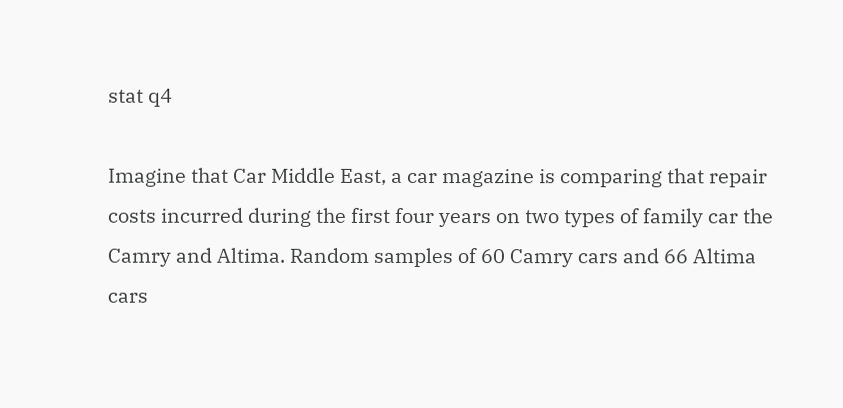stat q4

Imagine that Car Middle East, a car magazine is comparing that repair costs incurred during the first four years on two types of family car the Camry and Altima. Random samples of 60 Camry cars and 66 Altima cars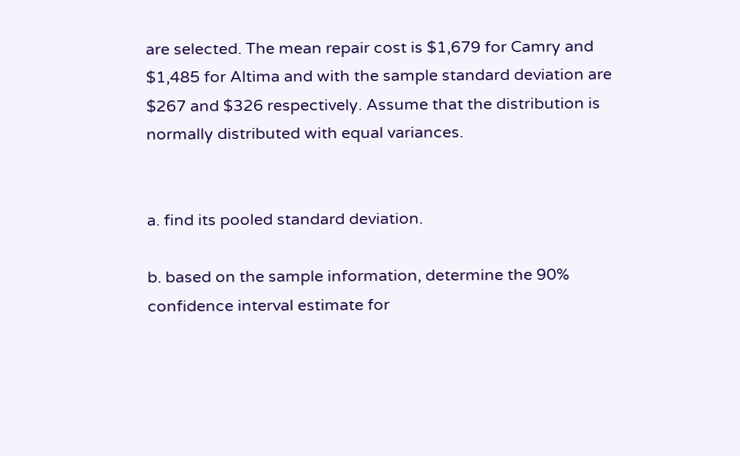are selected. The mean repair cost is $1,679 for Camry and $1,485 for Altima and with the sample standard deviation are $267 and $326 respectively. Assume that the distribution is normally distributed with equal variances.


a. find its pooled standard deviation.

b. based on the sample information, determine the 90% confidence interval estimate for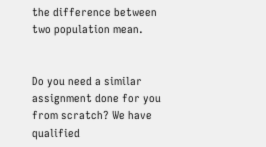the difference between two population mean.


Do you need a similar assignment done for you from scratch? We have qualified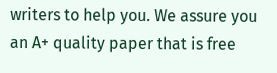writers to help you. We assure you an A+ quality paper that is free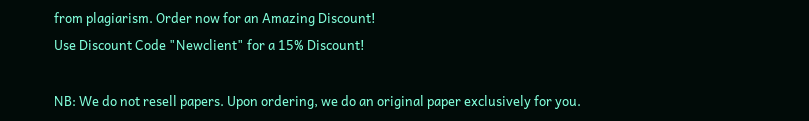from plagiarism. Order now for an Amazing Discount!
Use Discount Code "Newclient" for a 15% Discount!

NB: We do not resell papers. Upon ordering, we do an original paper exclusively for you.